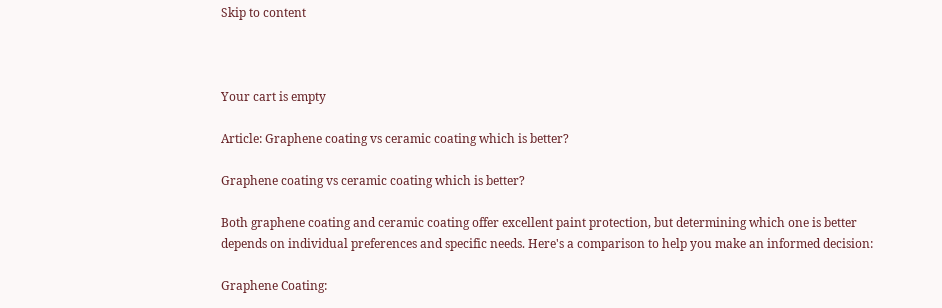Skip to content



Your cart is empty

Article: Graphene coating vs ceramic coating which is better?

Graphene coating vs ceramic coating which is better?

Both graphene coating and ceramic coating offer excellent paint protection, but determining which one is better depends on individual preferences and specific needs. Here's a comparison to help you make an informed decision:

Graphene Coating: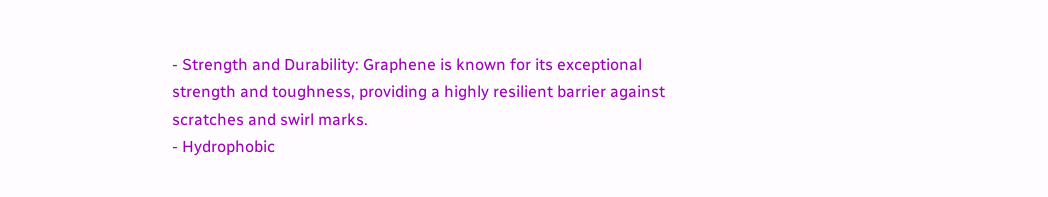- Strength and Durability: Graphene is known for its exceptional strength and toughness, providing a highly resilient barrier against scratches and swirl marks.
- Hydrophobic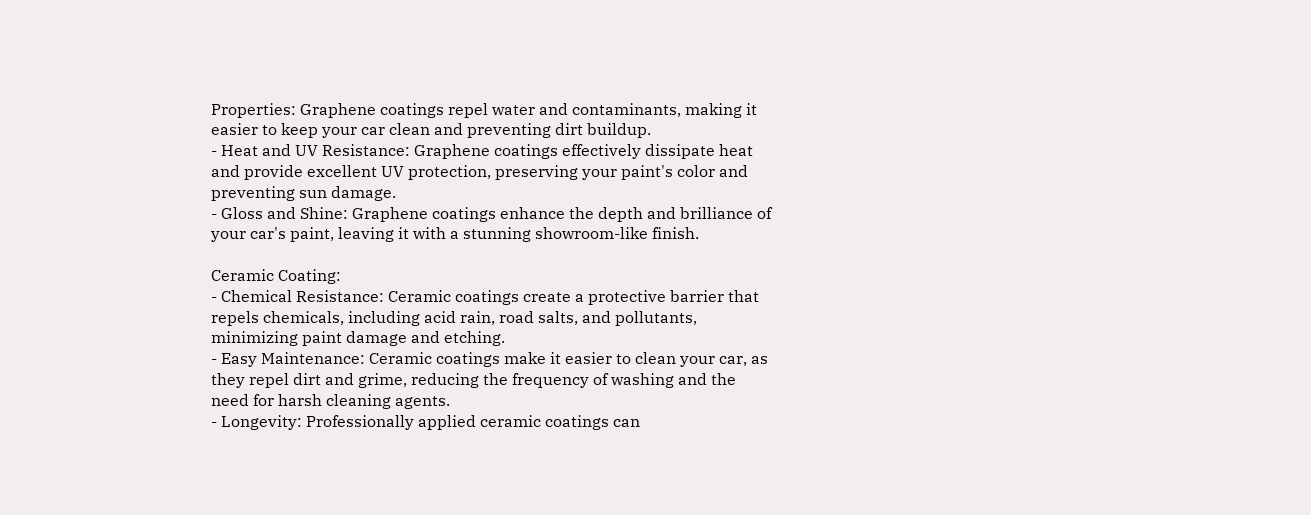Properties: Graphene coatings repel water and contaminants, making it easier to keep your car clean and preventing dirt buildup.
- Heat and UV Resistance: Graphene coatings effectively dissipate heat and provide excellent UV protection, preserving your paint's color and preventing sun damage.
- Gloss and Shine: Graphene coatings enhance the depth and brilliance of your car's paint, leaving it with a stunning showroom-like finish.

Ceramic Coating:
- Chemical Resistance: Ceramic coatings create a protective barrier that repels chemicals, including acid rain, road salts, and pollutants, minimizing paint damage and etching.
- Easy Maintenance: Ceramic coatings make it easier to clean your car, as they repel dirt and grime, reducing the frequency of washing and the need for harsh cleaning agents.
- Longevity: Professionally applied ceramic coatings can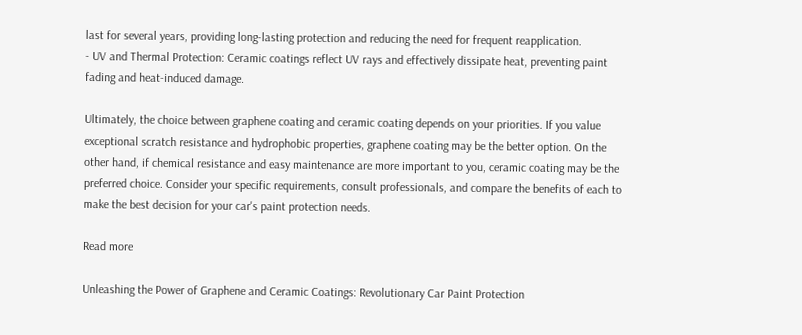last for several years, providing long-lasting protection and reducing the need for frequent reapplication.
- UV and Thermal Protection: Ceramic coatings reflect UV rays and effectively dissipate heat, preventing paint fading and heat-induced damage.

Ultimately, the choice between graphene coating and ceramic coating depends on your priorities. If you value exceptional scratch resistance and hydrophobic properties, graphene coating may be the better option. On the other hand, if chemical resistance and easy maintenance are more important to you, ceramic coating may be the preferred choice. Consider your specific requirements, consult professionals, and compare the benefits of each to make the best decision for your car's paint protection needs.

Read more

Unleashing the Power of Graphene and Ceramic Coatings: Revolutionary Car Paint Protection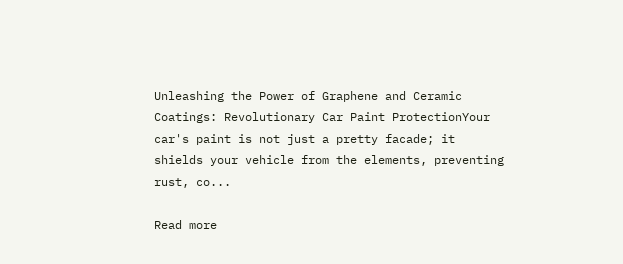Unleashing the Power of Graphene and Ceramic Coatings: Revolutionary Car Paint ProtectionYour car's paint is not just a pretty facade; it shields your vehicle from the elements, preventing rust, co...

Read more